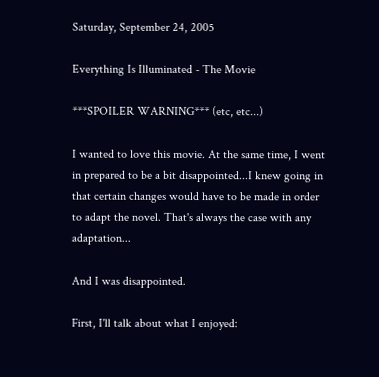Saturday, September 24, 2005

Everything Is Illuminated - The Movie

***SPOILER WARNING*** (etc, etc...)

I wanted to love this movie. At the same time, I went in prepared to be a bit disappointed...I knew going in that certain changes would have to be made in order to adapt the novel. That's always the case with any adaptation...

And I was disappointed.

First, I'll talk about what I enjoyed: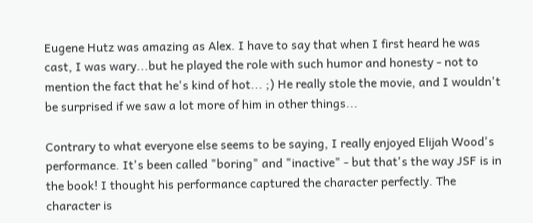Eugene Hutz was amazing as Alex. I have to say that when I first heard he was cast, I was wary...but he played the role with such humor and honesty - not to mention the fact that he's kind of hot... ;) He really stole the movie, and I wouldn't be surprised if we saw a lot more of him in other things...

Contrary to what everyone else seems to be saying, I really enjoyed Elijah Wood's performance. It's been called "boring" and "inactive" - but that's the way JSF is in the book! I thought his performance captured the character perfectly. The character is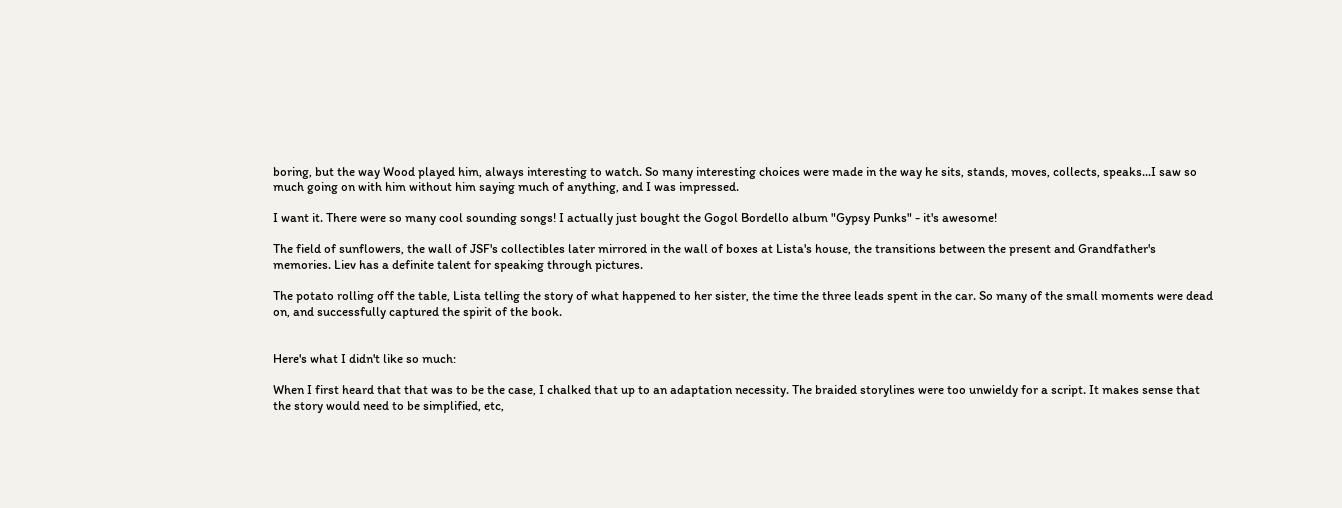boring, but the way Wood played him, always interesting to watch. So many interesting choices were made in the way he sits, stands, moves, collects, speaks...I saw so much going on with him without him saying much of anything, and I was impressed.

I want it. There were so many cool sounding songs! I actually just bought the Gogol Bordello album "Gypsy Punks" - it's awesome!

The field of sunflowers, the wall of JSF's collectibles later mirrored in the wall of boxes at Lista's house, the transitions between the present and Grandfather's memories. Liev has a definite talent for speaking through pictures.

The potato rolling off the table, Lista telling the story of what happened to her sister, the time the three leads spent in the car. So many of the small moments were dead on, and successfully captured the spirit of the book.


Here's what I didn't like so much:

When I first heard that that was to be the case, I chalked that up to an adaptation necessity. The braided storylines were too unwieldy for a script. It makes sense that the story would need to be simplified, etc,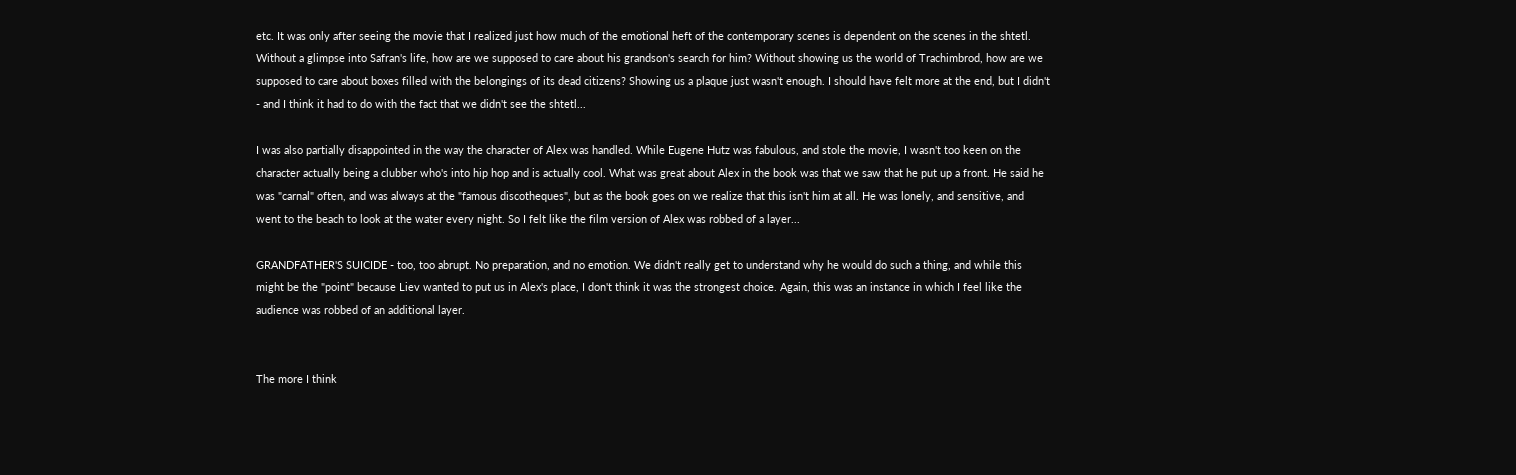etc. It was only after seeing the movie that I realized just how much of the emotional heft of the contemporary scenes is dependent on the scenes in the shtetl. Without a glimpse into Safran's life, how are we supposed to care about his grandson's search for him? Without showing us the world of Trachimbrod, how are we supposed to care about boxes filled with the belongings of its dead citizens? Showing us a plaque just wasn't enough. I should have felt more at the end, but I didn't - and I think it had to do with the fact that we didn't see the shtetl...

I was also partially disappointed in the way the character of Alex was handled. While Eugene Hutz was fabulous, and stole the movie, I wasn't too keen on the character actually being a clubber who's into hip hop and is actually cool. What was great about Alex in the book was that we saw that he put up a front. He said he was "carnal" often, and was always at the "famous discotheques", but as the book goes on we realize that this isn't him at all. He was lonely, and sensitive, and went to the beach to look at the water every night. So I felt like the film version of Alex was robbed of a layer...

GRANDFATHER'S SUICIDE - too, too abrupt. No preparation, and no emotion. We didn't really get to understand why he would do such a thing, and while this might be the "point" because Liev wanted to put us in Alex's place, I don't think it was the strongest choice. Again, this was an instance in which I feel like the audience was robbed of an additional layer.


The more I think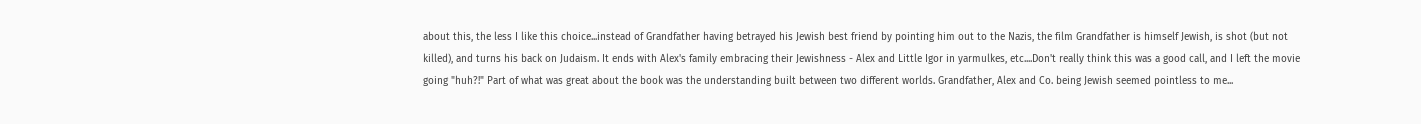about this, the less I like this choice...instead of Grandfather having betrayed his Jewish best friend by pointing him out to the Nazis, the film Grandfather is himself Jewish, is shot (but not killed), and turns his back on Judaism. It ends with Alex's family embracing their Jewishness - Alex and Little Igor in yarmulkes, etc....Don't really think this was a good call, and I left the movie going "huh?!" Part of what was great about the book was the understanding built between two different worlds. Grandfather, Alex and Co. being Jewish seemed pointless to me...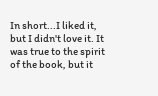In short...I liked it, but I didn't love it. It was true to the spirit of the book, but it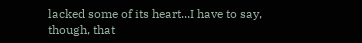lacked some of its heart...I have to say, though, that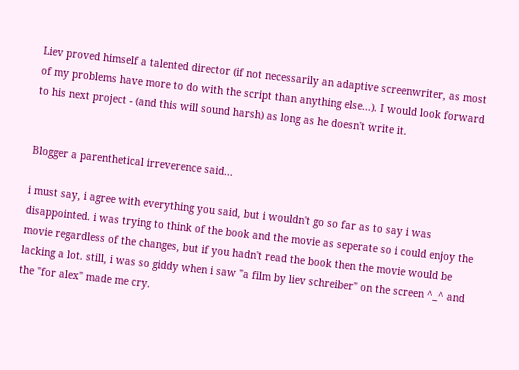Liev proved himself a talented director (if not necessarily an adaptive screenwriter, as most of my problems have more to do with the script than anything else...). I would look forward to his next project - (and this will sound harsh) as long as he doesn't write it.


Blogger a parenthetical irreverence said...

i must say, i agree with everything you said, but i wouldn't go so far as to say i was disappointed. i was trying to think of the book and the movie as seperate so i could enjoy the movie regardless of the changes, but if you hadn't read the book then the movie would be lacking a lot. still, i was so giddy when i saw "a film by liev schreiber" on the screen ^_^ and the "for alex" made me cry.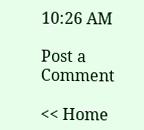10:26 AM

Post a Comment

<< Home